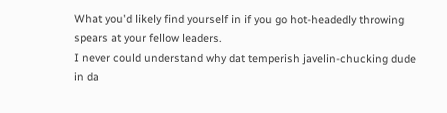What you'd likely find yourself in if you go hot-headedly throwing spears at your fellow leaders.
I never could understand why dat temperish javelin-chucking dude in da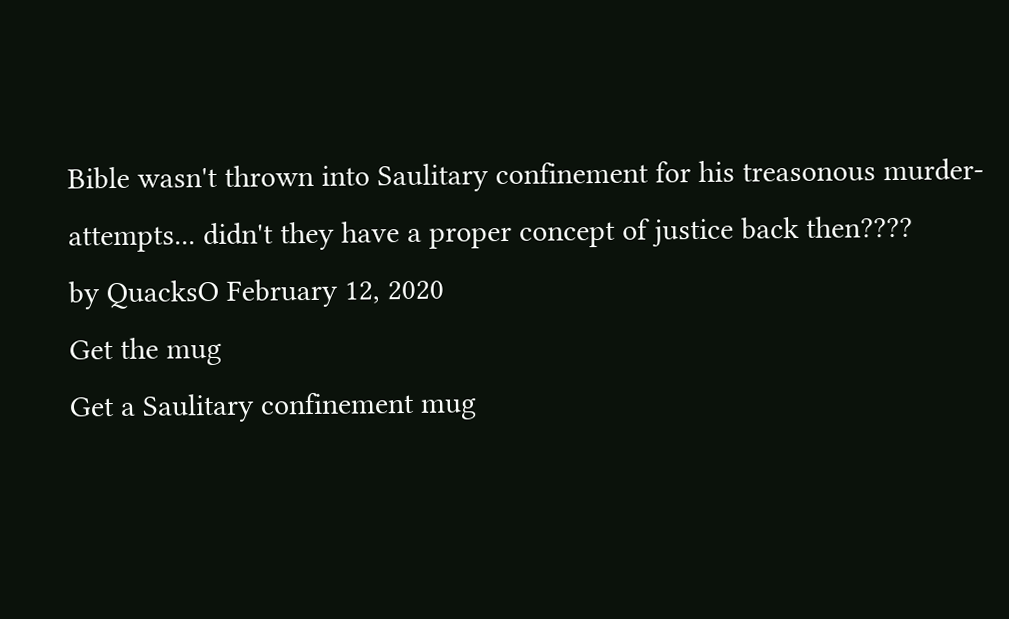Bible wasn't thrown into Saulitary confinement for his treasonous murder-attempts... didn't they have a proper concept of justice back then????
by QuacksO February 12, 2020
Get the mug
Get a Saulitary confinement mug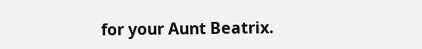for your Aunt Beatrix.